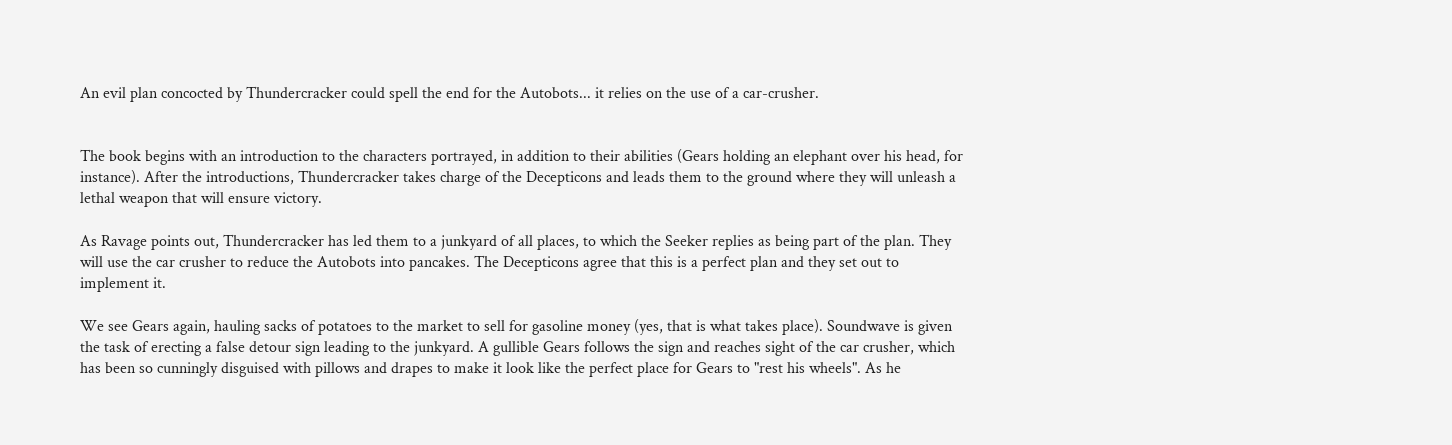An evil plan concocted by Thundercracker could spell the end for the Autobots... it relies on the use of a car-crusher.


The book begins with an introduction to the characters portrayed, in addition to their abilities (Gears holding an elephant over his head, for instance). After the introductions, Thundercracker takes charge of the Decepticons and leads them to the ground where they will unleash a lethal weapon that will ensure victory.

As Ravage points out, Thundercracker has led them to a junkyard of all places, to which the Seeker replies as being part of the plan. They will use the car crusher to reduce the Autobots into pancakes. The Decepticons agree that this is a perfect plan and they set out to implement it.

We see Gears again, hauling sacks of potatoes to the market to sell for gasoline money (yes, that is what takes place). Soundwave is given the task of erecting a false detour sign leading to the junkyard. A gullible Gears follows the sign and reaches sight of the car crusher, which has been so cunningly disguised with pillows and drapes to make it look like the perfect place for Gears to "rest his wheels". As he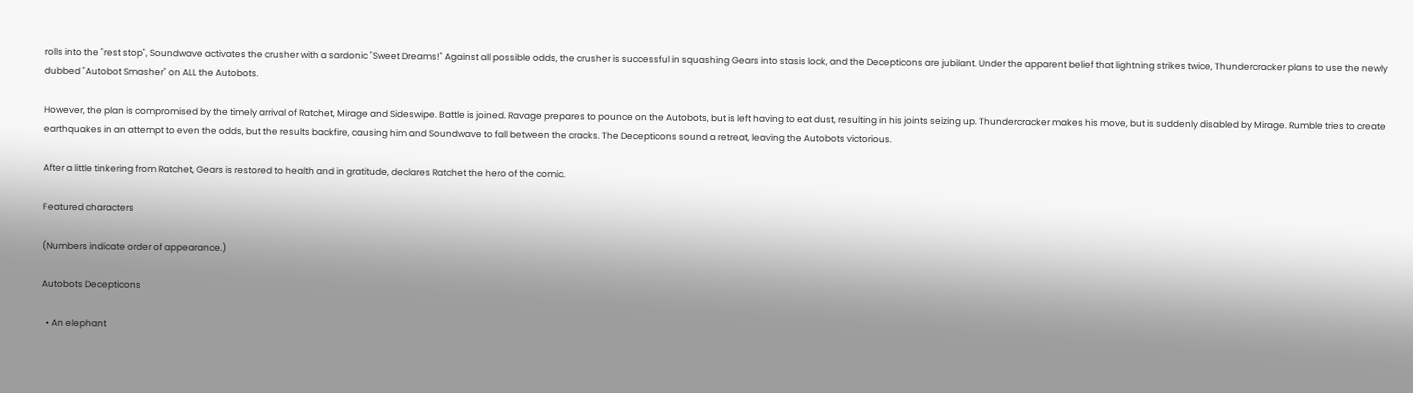rolls into the "rest stop", Soundwave activates the crusher with a sardonic "Sweet Dreams!" Against all possible odds, the crusher is successful in squashing Gears into stasis lock, and the Decepticons are jubilant. Under the apparent belief that lightning strikes twice, Thundercracker plans to use the newly dubbed "Autobot Smasher" on ALL the Autobots.

However, the plan is compromised by the timely arrival of Ratchet, Mirage and Sideswipe. Battle is joined. Ravage prepares to pounce on the Autobots, but is left having to eat dust, resulting in his joints seizing up. Thundercracker makes his move, but is suddenly disabled by Mirage. Rumble tries to create earthquakes in an attempt to even the odds, but the results backfire, causing him and Soundwave to fall between the cracks. The Decepticons sound a retreat, leaving the Autobots victorious.

After a little tinkering from Ratchet, Gears is restored to health and in gratitude, declares Ratchet the hero of the comic.

Featured characters

(Numbers indicate order of appearance.)

Autobots Decepticons

  • An elephant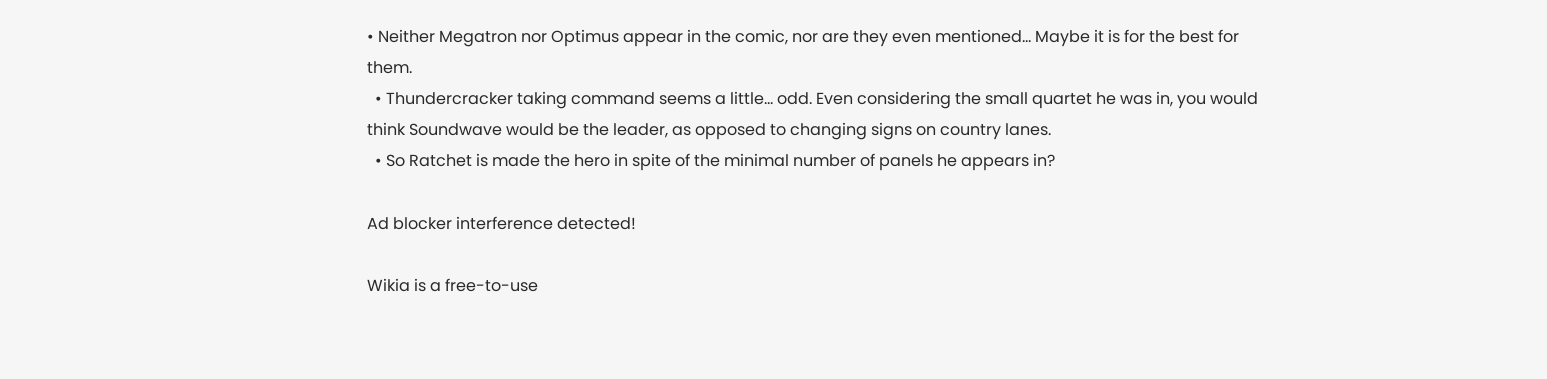• Neither Megatron nor Optimus appear in the comic, nor are they even mentioned... Maybe it is for the best for them.
  • Thundercracker taking command seems a little... odd. Even considering the small quartet he was in, you would think Soundwave would be the leader, as opposed to changing signs on country lanes.
  • So Ratchet is made the hero in spite of the minimal number of panels he appears in?

Ad blocker interference detected!

Wikia is a free-to-use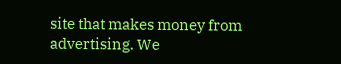site that makes money from advertising. We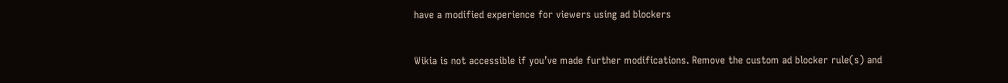have a modified experience for viewers using ad blockers

Wikia is not accessible if you’ve made further modifications. Remove the custom ad blocker rule(s) and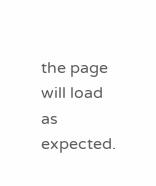the page will load as expected.